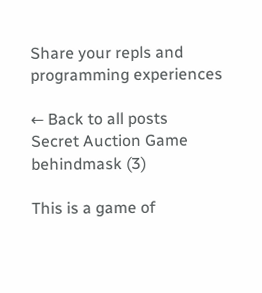Share your repls and programming experiences

← Back to all posts
Secret Auction Game
behindmask (3)

This is a game of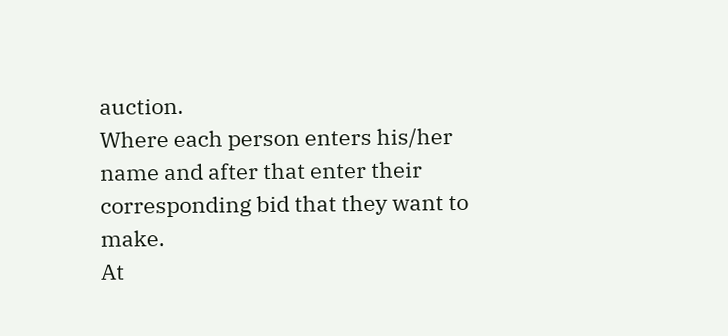auction.
Where each person enters his/her name and after that enter their corresponding bid that they want to make.
At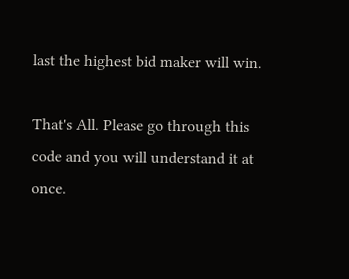last the highest bid maker will win.

That's All. Please go through this code and you will understand it at once.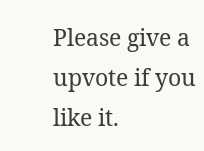Please give a upvote if you like it.